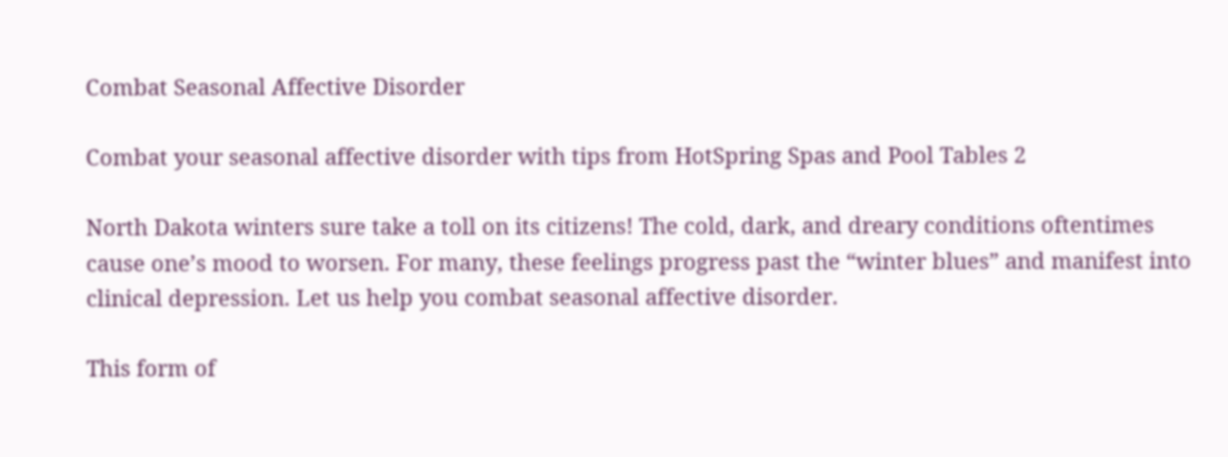Combat Seasonal Affective Disorder

Combat your seasonal affective disorder with tips from HotSpring Spas and Pool Tables 2

North Dakota winters sure take a toll on its citizens! The cold, dark, and dreary conditions oftentimes cause one’s mood to worsen. For many, these feelings progress past the “winter blues” and manifest into clinical depression. Let us help you combat seasonal affective disorder.

This form of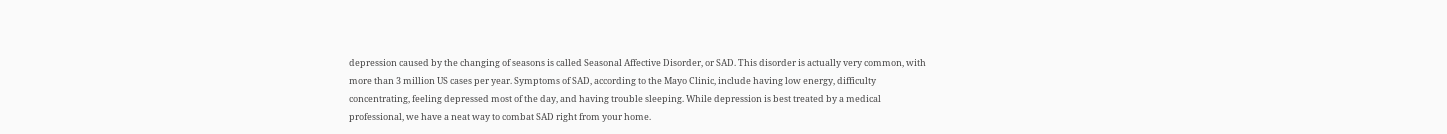depression caused by the changing of seasons is called Seasonal Affective Disorder, or SAD. This disorder is actually very common, with more than 3 million US cases per year. Symptoms of SAD, according to the Mayo Clinic, include having low energy, difficulty concentrating, feeling depressed most of the day, and having trouble sleeping. While depression is best treated by a medical professional, we have a neat way to combat SAD right from your home.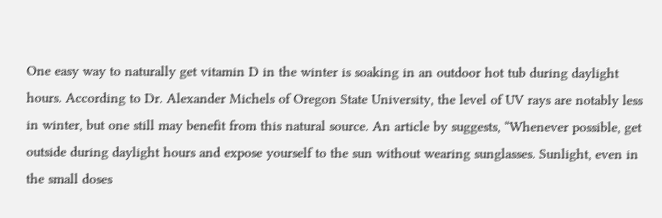One easy way to naturally get vitamin D in the winter is soaking in an outdoor hot tub during daylight hours. According to Dr. Alexander Michels of Oregon State University, the level of UV rays are notably less in winter, but one still may benefit from this natural source. An article by suggests, “Whenever possible, get outside during daylight hours and expose yourself to the sun without wearing sunglasses. Sunlight, even in the small doses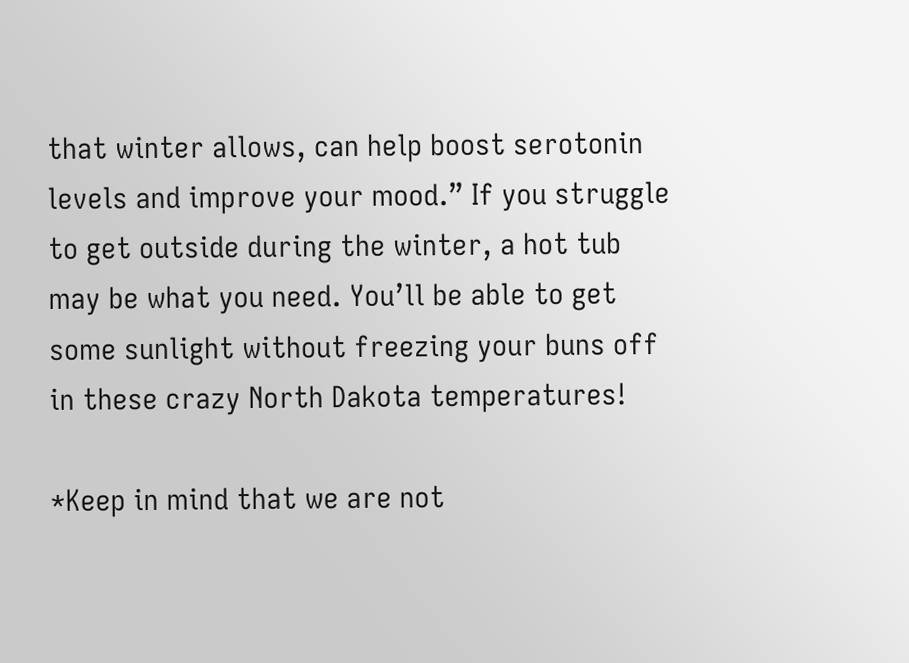that winter allows, can help boost serotonin levels and improve your mood.” If you struggle to get outside during the winter, a hot tub may be what you need. You’ll be able to get some sunlight without freezing your buns off in these crazy North Dakota temperatures!

*Keep in mind that we are not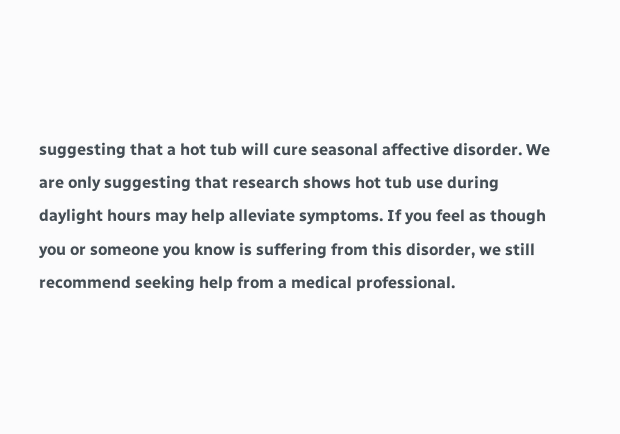suggesting that a hot tub will cure seasonal affective disorder. We are only suggesting that research shows hot tub use during daylight hours may help alleviate symptoms. If you feel as though you or someone you know is suffering from this disorder, we still recommend seeking help from a medical professional.